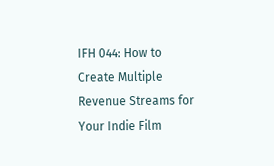IFH 044: How to Create Multiple Revenue Streams for Your Indie Film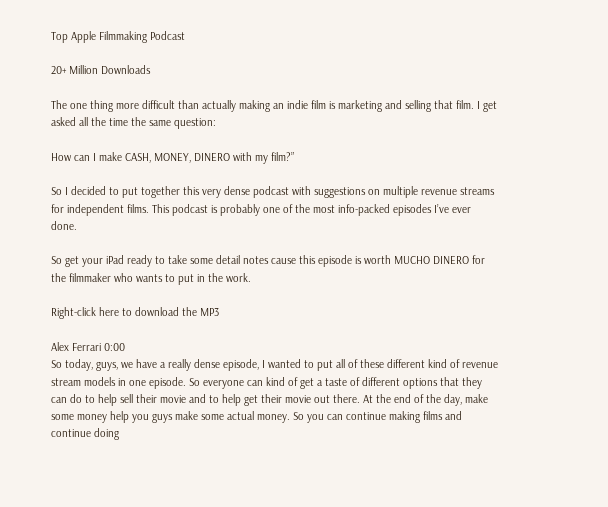Top Apple Filmmaking Podcast

20+ Million Downloads

The one thing more difficult than actually making an indie film is marketing and selling that film. I get asked all the time the same question:

How can I make CASH, MONEY, DINERO with my film?”

So I decided to put together this very dense podcast with suggestions on multiple revenue streams for independent films. This podcast is probably one of the most info-packed episodes I’ve ever done.

So get your iPad ready to take some detail notes cause this episode is worth MUCHO DINERO for the filmmaker who wants to put in the work.

Right-click here to download the MP3

Alex Ferrari 0:00
So today, guys, we have a really dense episode, I wanted to put all of these different kind of revenue stream models in one episode. So everyone can kind of get a taste of different options that they can do to help sell their movie and to help get their movie out there. At the end of the day, make some money help you guys make some actual money. So you can continue making films and continue doing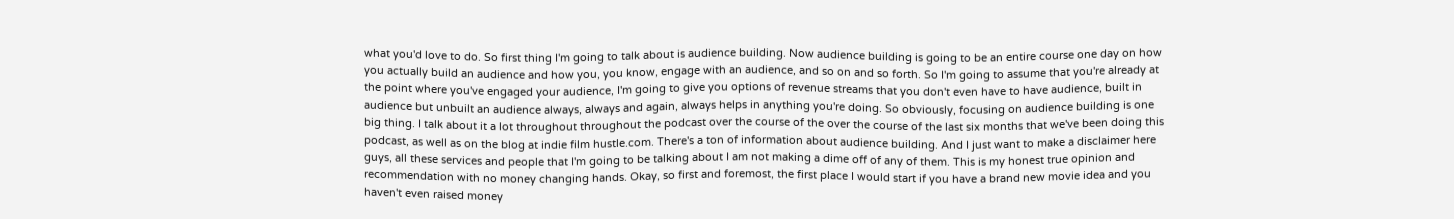what you'd love to do. So first thing I'm going to talk about is audience building. Now audience building is going to be an entire course one day on how you actually build an audience and how you, you know, engage with an audience, and so on and so forth. So I'm going to assume that you're already at the point where you've engaged your audience, I'm going to give you options of revenue streams that you don't even have to have audience, built in audience but unbuilt an audience always, always and again, always helps in anything you're doing. So obviously, focusing on audience building is one big thing. I talk about it a lot throughout throughout the podcast over the course of the over the course of the last six months that we've been doing this podcast, as well as on the blog at indie film hustle.com. There's a ton of information about audience building. And I just want to make a disclaimer here guys, all these services and people that I'm going to be talking about I am not making a dime off of any of them. This is my honest true opinion and recommendation with no money changing hands. Okay, so first and foremost, the first place I would start if you have a brand new movie idea and you haven't even raised money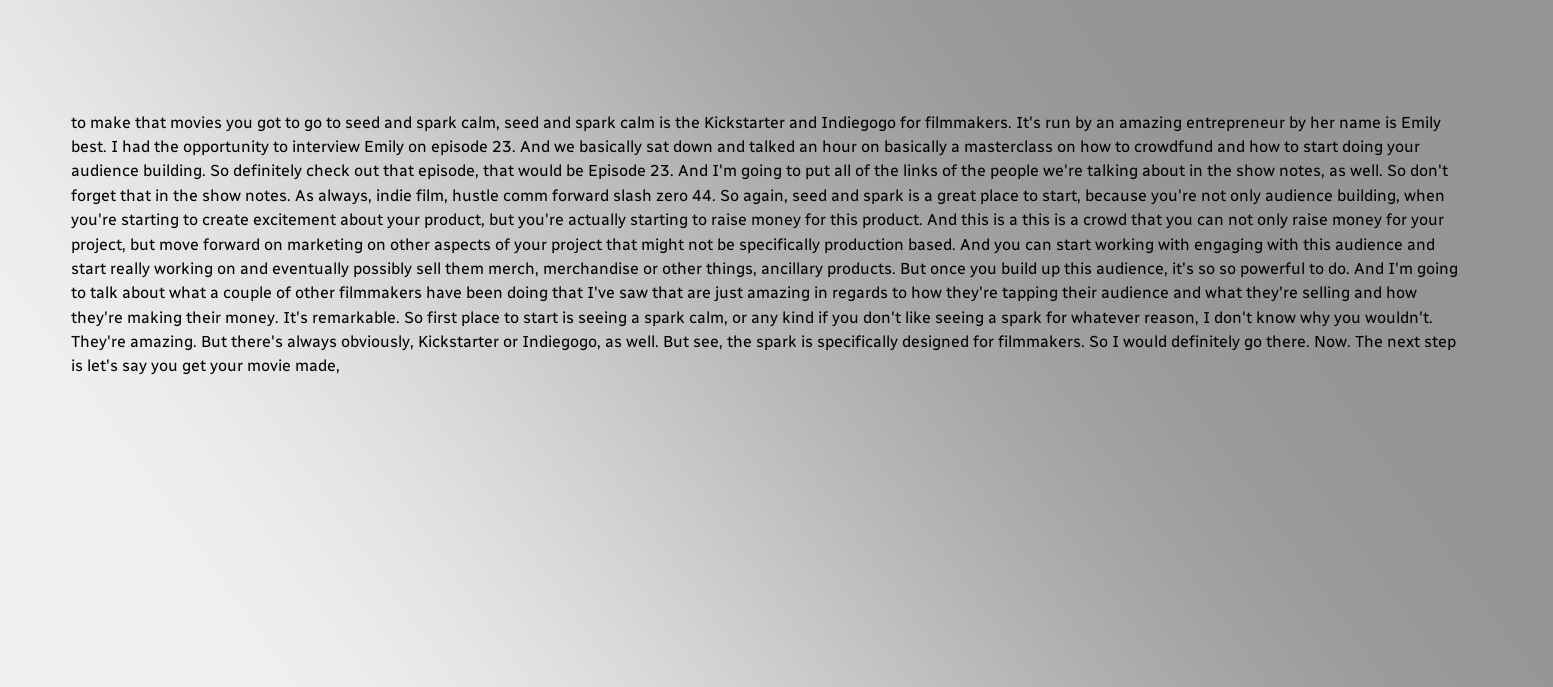to make that movies you got to go to seed and spark calm, seed and spark calm is the Kickstarter and Indiegogo for filmmakers. It's run by an amazing entrepreneur by her name is Emily best. I had the opportunity to interview Emily on episode 23. And we basically sat down and talked an hour on basically a masterclass on how to crowdfund and how to start doing your audience building. So definitely check out that episode, that would be Episode 23. And I'm going to put all of the links of the people we're talking about in the show notes, as well. So don't forget that in the show notes. As always, indie film, hustle comm forward slash zero 44. So again, seed and spark is a great place to start, because you're not only audience building, when you're starting to create excitement about your product, but you're actually starting to raise money for this product. And this is a this is a crowd that you can not only raise money for your project, but move forward on marketing on other aspects of your project that might not be specifically production based. And you can start working with engaging with this audience and start really working on and eventually possibly sell them merch, merchandise or other things, ancillary products. But once you build up this audience, it's so so powerful to do. And I'm going to talk about what a couple of other filmmakers have been doing that I've saw that are just amazing in regards to how they're tapping their audience and what they're selling and how they're making their money. It's remarkable. So first place to start is seeing a spark calm, or any kind if you don't like seeing a spark for whatever reason, I don't know why you wouldn't. They're amazing. But there's always obviously, Kickstarter or Indiegogo, as well. But see, the spark is specifically designed for filmmakers. So I would definitely go there. Now. The next step is let's say you get your movie made,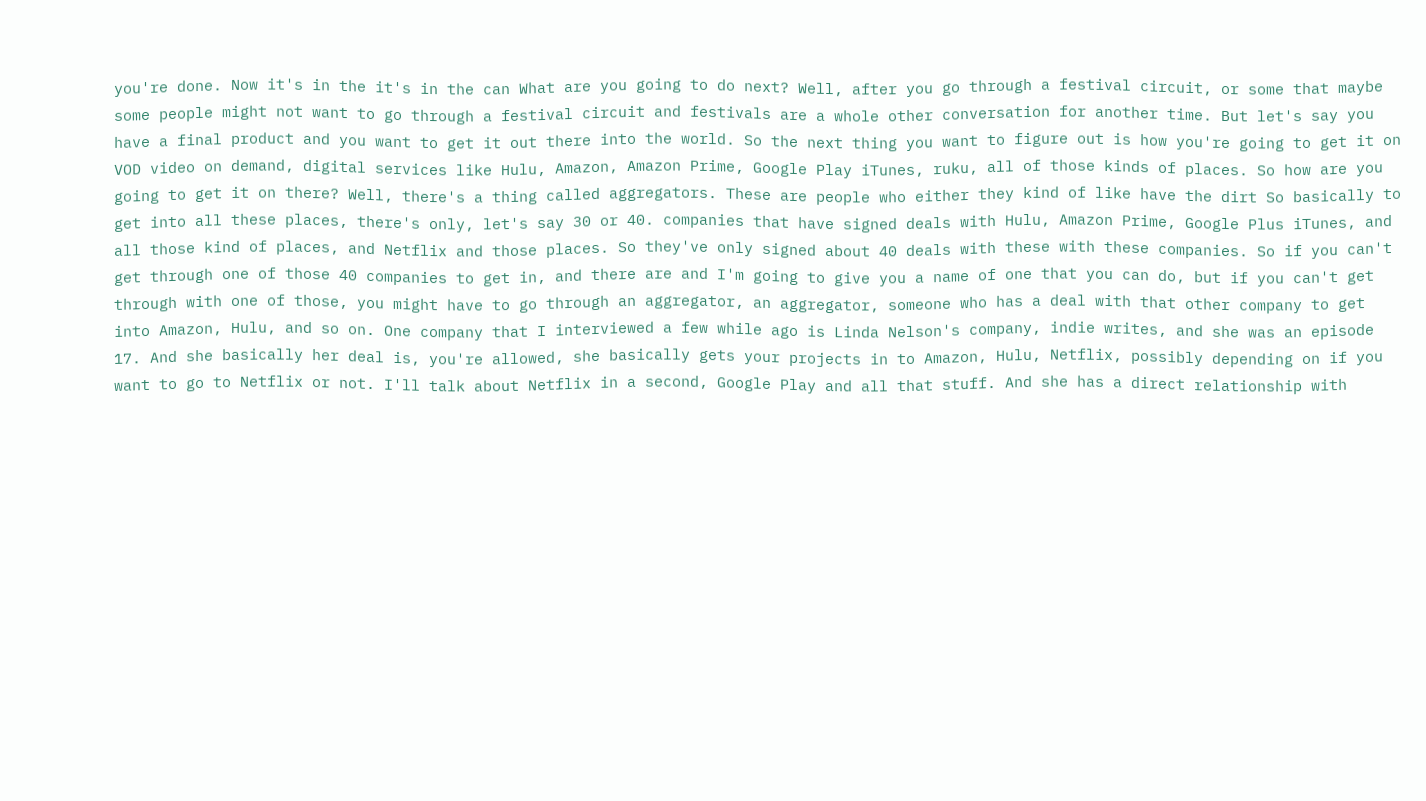you're done. Now it's in the it's in the can What are you going to do next? Well, after you go through a festival circuit, or some that maybe some people might not want to go through a festival circuit and festivals are a whole other conversation for another time. But let's say you have a final product and you want to get it out there into the world. So the next thing you want to figure out is how you're going to get it on VOD video on demand, digital services like Hulu, Amazon, Amazon Prime, Google Play iTunes, ruku, all of those kinds of places. So how are you going to get it on there? Well, there's a thing called aggregators. These are people who either they kind of like have the dirt So basically to get into all these places, there's only, let's say 30 or 40. companies that have signed deals with Hulu, Amazon Prime, Google Plus iTunes, and all those kind of places, and Netflix and those places. So they've only signed about 40 deals with these with these companies. So if you can't get through one of those 40 companies to get in, and there are and I'm going to give you a name of one that you can do, but if you can't get through with one of those, you might have to go through an aggregator, an aggregator, someone who has a deal with that other company to get into Amazon, Hulu, and so on. One company that I interviewed a few while ago is Linda Nelson's company, indie writes, and she was an episode 17. And she basically her deal is, you're allowed, she basically gets your projects in to Amazon, Hulu, Netflix, possibly depending on if you want to go to Netflix or not. I'll talk about Netflix in a second, Google Play and all that stuff. And she has a direct relationship with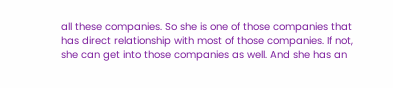all these companies. So she is one of those companies that has direct relationship with most of those companies. If not, she can get into those companies as well. And she has an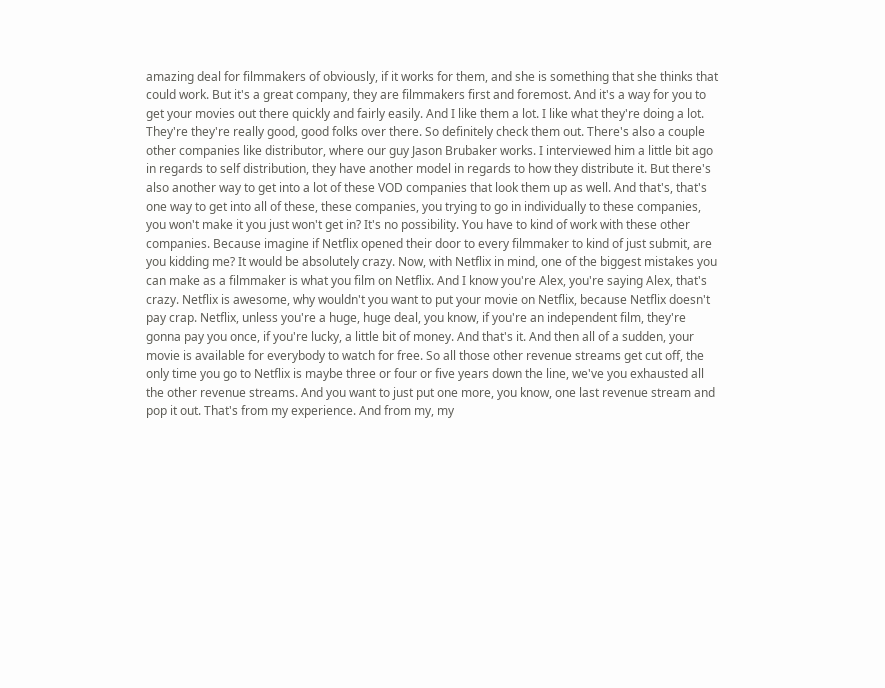amazing deal for filmmakers of obviously, if it works for them, and she is something that she thinks that could work. But it's a great company, they are filmmakers first and foremost. And it's a way for you to get your movies out there quickly and fairly easily. And I like them a lot. I like what they're doing a lot. They're they're really good, good folks over there. So definitely check them out. There's also a couple other companies like distributor, where our guy Jason Brubaker works. I interviewed him a little bit ago in regards to self distribution, they have another model in regards to how they distribute it. But there's also another way to get into a lot of these VOD companies that look them up as well. And that's, that's one way to get into all of these, these companies, you trying to go in individually to these companies, you won't make it you just won't get in? It's no possibility. You have to kind of work with these other companies. Because imagine if Netflix opened their door to every filmmaker to kind of just submit, are you kidding me? It would be absolutely crazy. Now, with Netflix in mind, one of the biggest mistakes you can make as a filmmaker is what you film on Netflix. And I know you're Alex, you're saying Alex, that's crazy. Netflix is awesome, why wouldn't you want to put your movie on Netflix, because Netflix doesn't pay crap. Netflix, unless you're a huge, huge deal, you know, if you're an independent film, they're gonna pay you once, if you're lucky, a little bit of money. And that's it. And then all of a sudden, your movie is available for everybody to watch for free. So all those other revenue streams get cut off, the only time you go to Netflix is maybe three or four or five years down the line, we've you exhausted all the other revenue streams. And you want to just put one more, you know, one last revenue stream and pop it out. That's from my experience. And from my, my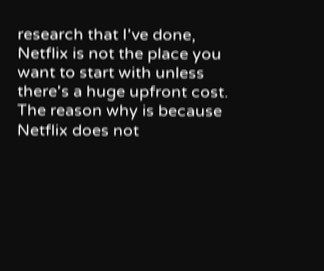research that I've done, Netflix is not the place you want to start with unless there's a huge upfront cost. The reason why is because Netflix does not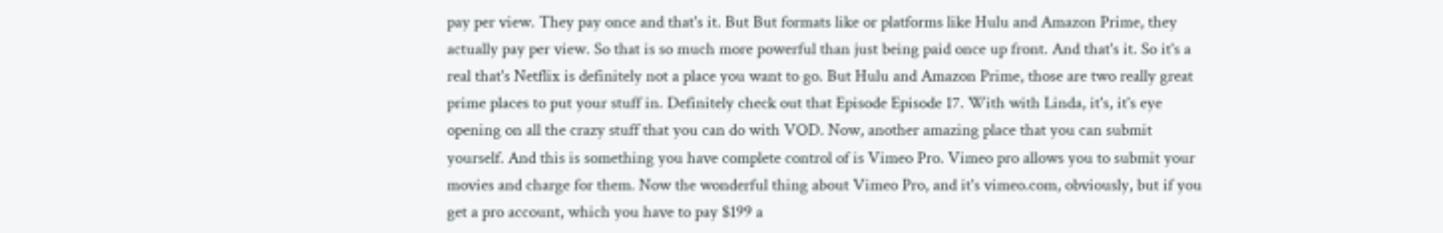pay per view. They pay once and that's it. But But formats like or platforms like Hulu and Amazon Prime, they actually pay per view. So that is so much more powerful than just being paid once up front. And that's it. So it's a real that's Netflix is definitely not a place you want to go. But Hulu and Amazon Prime, those are two really great prime places to put your stuff in. Definitely check out that Episode Episode 17. With with Linda, it's, it's eye opening on all the crazy stuff that you can do with VOD. Now, another amazing place that you can submit yourself. And this is something you have complete control of is Vimeo Pro. Vimeo pro allows you to submit your movies and charge for them. Now the wonderful thing about Vimeo Pro, and it's vimeo.com, obviously, but if you get a pro account, which you have to pay $199 a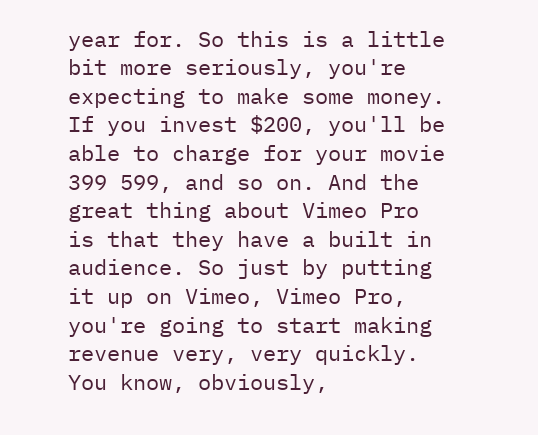year for. So this is a little bit more seriously, you're expecting to make some money. If you invest $200, you'll be able to charge for your movie 399 599, and so on. And the great thing about Vimeo Pro is that they have a built in audience. So just by putting it up on Vimeo, Vimeo Pro, you're going to start making revenue very, very quickly. You know, obviously,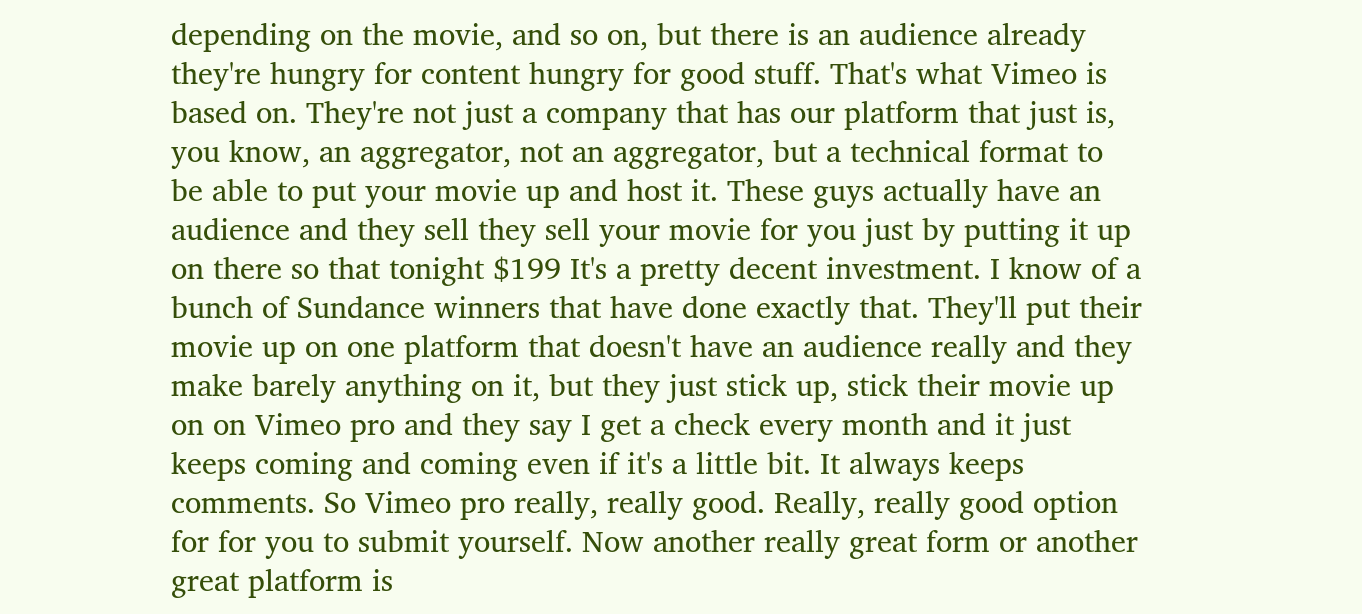depending on the movie, and so on, but there is an audience already they're hungry for content hungry for good stuff. That's what Vimeo is based on. They're not just a company that has our platform that just is, you know, an aggregator, not an aggregator, but a technical format to be able to put your movie up and host it. These guys actually have an audience and they sell they sell your movie for you just by putting it up on there so that tonight $199 It's a pretty decent investment. I know of a bunch of Sundance winners that have done exactly that. They'll put their movie up on one platform that doesn't have an audience really and they make barely anything on it, but they just stick up, stick their movie up on on Vimeo pro and they say I get a check every month and it just keeps coming and coming even if it's a little bit. It always keeps comments. So Vimeo pro really, really good. Really, really good option for for you to submit yourself. Now another really great form or another great platform is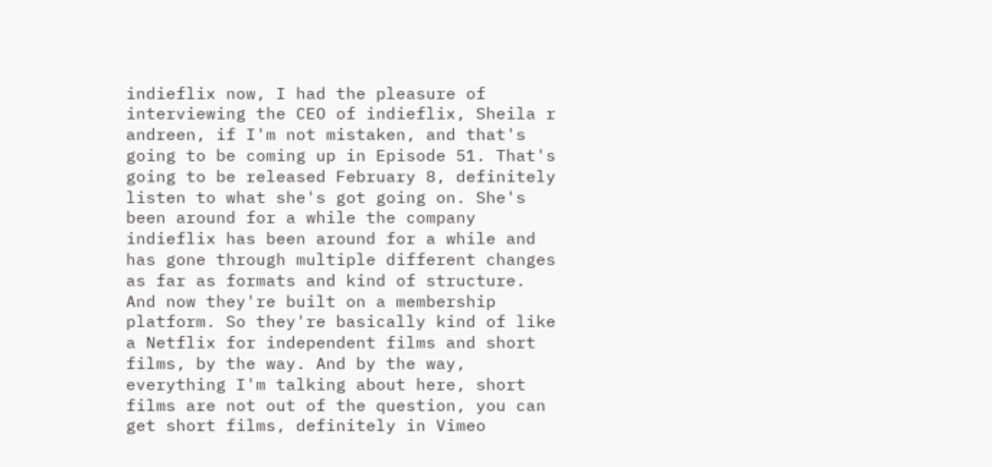indieflix now, I had the pleasure of interviewing the CEO of indieflix, Sheila r andreen, if I'm not mistaken, and that's going to be coming up in Episode 51. That's going to be released February 8, definitely listen to what she's got going on. She's been around for a while the company indieflix has been around for a while and has gone through multiple different changes as far as formats and kind of structure. And now they're built on a membership platform. So they're basically kind of like a Netflix for independent films and short films, by the way. And by the way, everything I'm talking about here, short films are not out of the question, you can get short films, definitely in Vimeo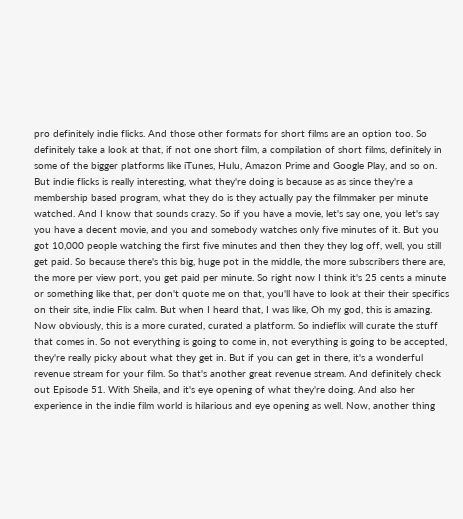pro definitely indie flicks. And those other formats for short films are an option too. So definitely take a look at that, if not one short film, a compilation of short films, definitely in some of the bigger platforms like iTunes, Hulu, Amazon Prime and Google Play, and so on. But indie flicks is really interesting, what they're doing is because as as since they're a membership based program, what they do is they actually pay the filmmaker per minute watched. And I know that sounds crazy. So if you have a movie, let's say one, you let's say you have a decent movie, and you and somebody watches only five minutes of it. But you got 10,000 people watching the first five minutes and then they they log off, well, you still get paid. So because there's this big, huge pot in the middle, the more subscribers there are, the more per view port, you get paid per minute. So right now I think it's 25 cents a minute or something like that, per don't quote me on that, you'll have to look at their their specifics on their site, indie Flix calm. But when I heard that, I was like, Oh my god, this is amazing. Now obviously, this is a more curated, curated a platform. So indieflix will curate the stuff that comes in. So not everything is going to come in, not everything is going to be accepted, they're really picky about what they get in. But if you can get in there, it's a wonderful revenue stream for your film. So that's another great revenue stream. And definitely check out Episode 51. With Sheila, and it's eye opening of what they're doing. And also her experience in the indie film world is hilarious and eye opening as well. Now, another thing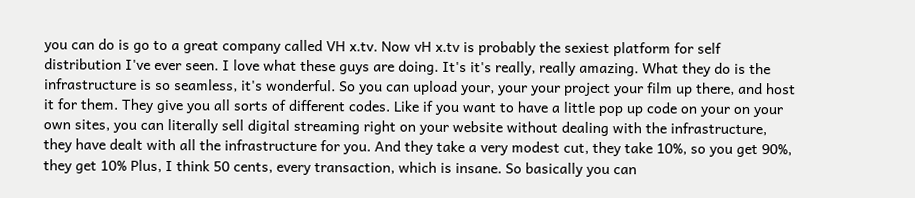you can do is go to a great company called VH x.tv. Now vH x.tv is probably the sexiest platform for self distribution I've ever seen. I love what these guys are doing. It's it's really, really amazing. What they do is the infrastructure is so seamless, it's wonderful. So you can upload your, your your project your film up there, and host it for them. They give you all sorts of different codes. Like if you want to have a little pop up code on your on your own sites, you can literally sell digital streaming right on your website without dealing with the infrastructure, they have dealt with all the infrastructure for you. And they take a very modest cut, they take 10%, so you get 90%, they get 10% Plus, I think 50 cents, every transaction, which is insane. So basically you can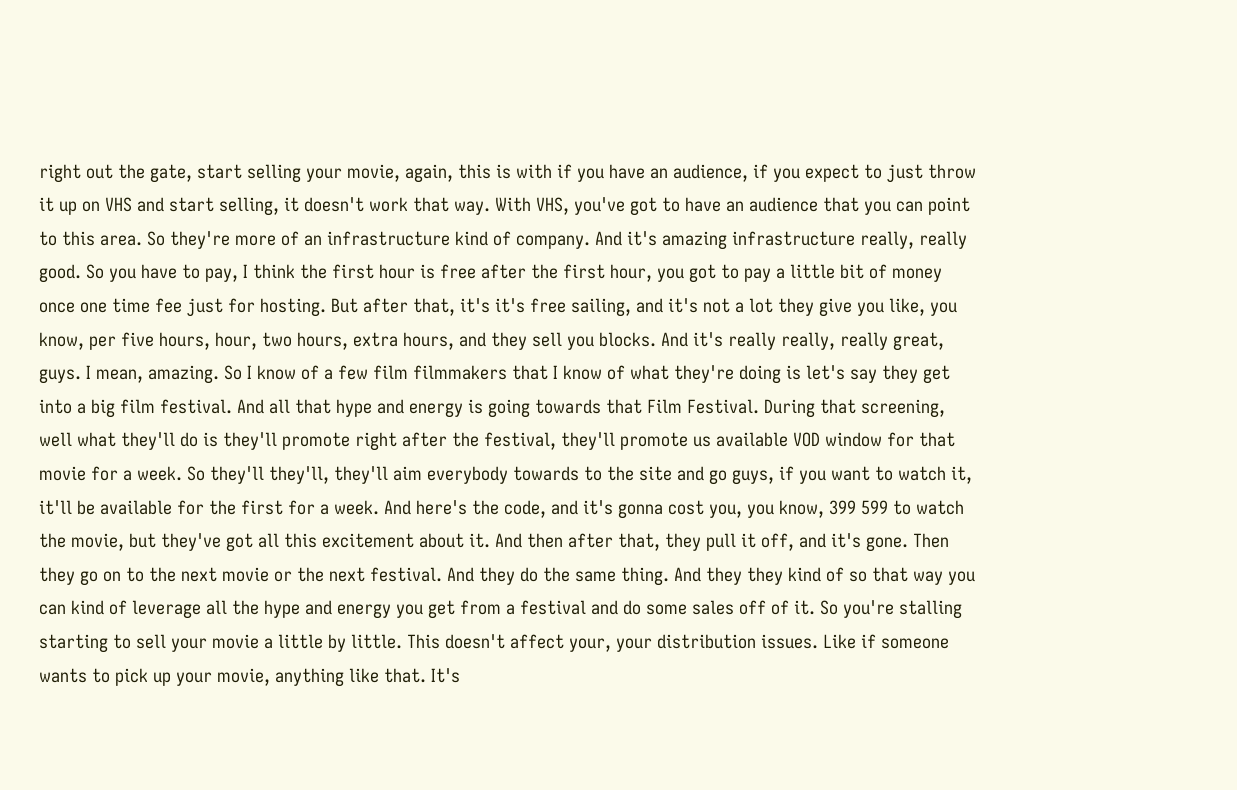right out the gate, start selling your movie, again, this is with if you have an audience, if you expect to just throw it up on VHS and start selling, it doesn't work that way. With VHS, you've got to have an audience that you can point to this area. So they're more of an infrastructure kind of company. And it's amazing infrastructure really, really good. So you have to pay, I think the first hour is free after the first hour, you got to pay a little bit of money once one time fee just for hosting. But after that, it's it's free sailing, and it's not a lot they give you like, you know, per five hours, hour, two hours, extra hours, and they sell you blocks. And it's really really, really great, guys. I mean, amazing. So I know of a few film filmmakers that I know of what they're doing is let's say they get into a big film festival. And all that hype and energy is going towards that Film Festival. During that screening, well what they'll do is they'll promote right after the festival, they'll promote us available VOD window for that movie for a week. So they'll they'll, they'll aim everybody towards to the site and go guys, if you want to watch it, it'll be available for the first for a week. And here's the code, and it's gonna cost you, you know, 399 599 to watch the movie, but they've got all this excitement about it. And then after that, they pull it off, and it's gone. Then they go on to the next movie or the next festival. And they do the same thing. And they they kind of so that way you can kind of leverage all the hype and energy you get from a festival and do some sales off of it. So you're stalling starting to sell your movie a little by little. This doesn't affect your, your distribution issues. Like if someone wants to pick up your movie, anything like that. It's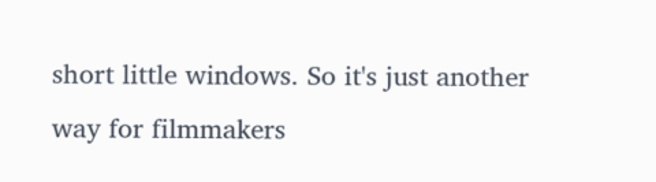short little windows. So it's just another way for filmmakers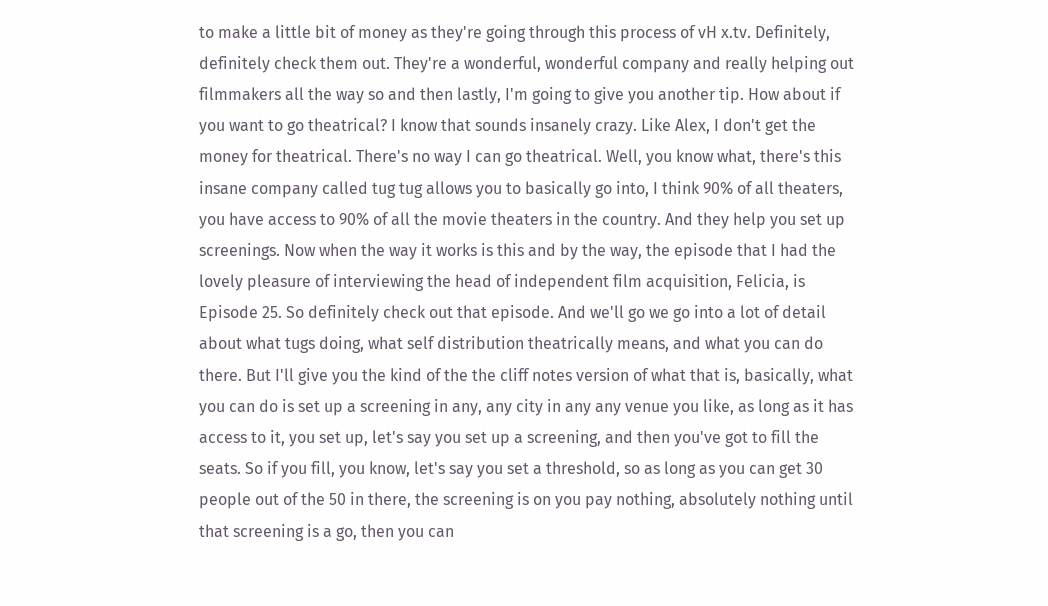to make a little bit of money as they're going through this process of vH x.tv. Definitely, definitely check them out. They're a wonderful, wonderful company and really helping out filmmakers all the way so and then lastly, I'm going to give you another tip. How about if you want to go theatrical? I know that sounds insanely crazy. Like Alex, I don't get the money for theatrical. There's no way I can go theatrical. Well, you know what, there's this insane company called tug tug allows you to basically go into, I think 90% of all theaters, you have access to 90% of all the movie theaters in the country. And they help you set up screenings. Now when the way it works is this and by the way, the episode that I had the lovely pleasure of interviewing the head of independent film acquisition, Felicia, is Episode 25. So definitely check out that episode. And we'll go we go into a lot of detail about what tugs doing, what self distribution theatrically means, and what you can do there. But I'll give you the kind of the the cliff notes version of what that is, basically, what you can do is set up a screening in any, any city in any any venue you like, as long as it has access to it, you set up, let's say you set up a screening, and then you've got to fill the seats. So if you fill, you know, let's say you set a threshold, so as long as you can get 30 people out of the 50 in there, the screening is on you pay nothing, absolutely nothing until that screening is a go, then you can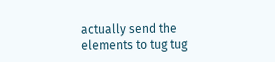actually send the elements to tug tug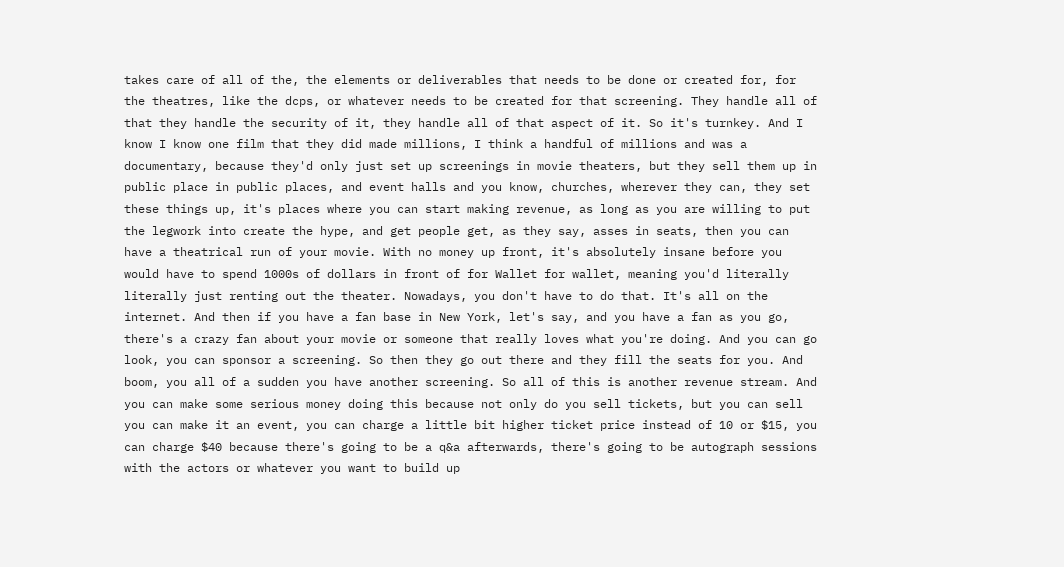takes care of all of the, the elements or deliverables that needs to be done or created for, for the theatres, like the dcps, or whatever needs to be created for that screening. They handle all of that they handle the security of it, they handle all of that aspect of it. So it's turnkey. And I know I know one film that they did made millions, I think a handful of millions and was a documentary, because they'd only just set up screenings in movie theaters, but they sell them up in public place in public places, and event halls and you know, churches, wherever they can, they set these things up, it's places where you can start making revenue, as long as you are willing to put the legwork into create the hype, and get people get, as they say, asses in seats, then you can have a theatrical run of your movie. With no money up front, it's absolutely insane before you would have to spend 1000s of dollars in front of for Wallet for wallet, meaning you'd literally literally just renting out the theater. Nowadays, you don't have to do that. It's all on the internet. And then if you have a fan base in New York, let's say, and you have a fan as you go, there's a crazy fan about your movie or someone that really loves what you're doing. And you can go look, you can sponsor a screening. So then they go out there and they fill the seats for you. And boom, you all of a sudden you have another screening. So all of this is another revenue stream. And you can make some serious money doing this because not only do you sell tickets, but you can sell you can make it an event, you can charge a little bit higher ticket price instead of 10 or $15, you can charge $40 because there's going to be a q&a afterwards, there's going to be autograph sessions with the actors or whatever you want to build up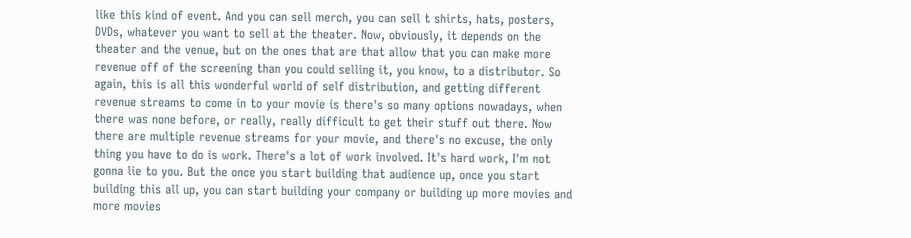like this kind of event. And you can sell merch, you can sell t shirts, hats, posters, DVDs, whatever you want to sell at the theater. Now, obviously, it depends on the theater and the venue, but on the ones that are that allow that you can make more revenue off of the screening than you could selling it, you know, to a distributor. So again, this is all this wonderful world of self distribution, and getting different revenue streams to come in to your movie is there's so many options nowadays, when there was none before, or really, really difficult to get their stuff out there. Now there are multiple revenue streams for your movie, and there's no excuse, the only thing you have to do is work. There's a lot of work involved. It's hard work, I'm not gonna lie to you. But the once you start building that audience up, once you start building this all up, you can start building your company or building up more movies and more movies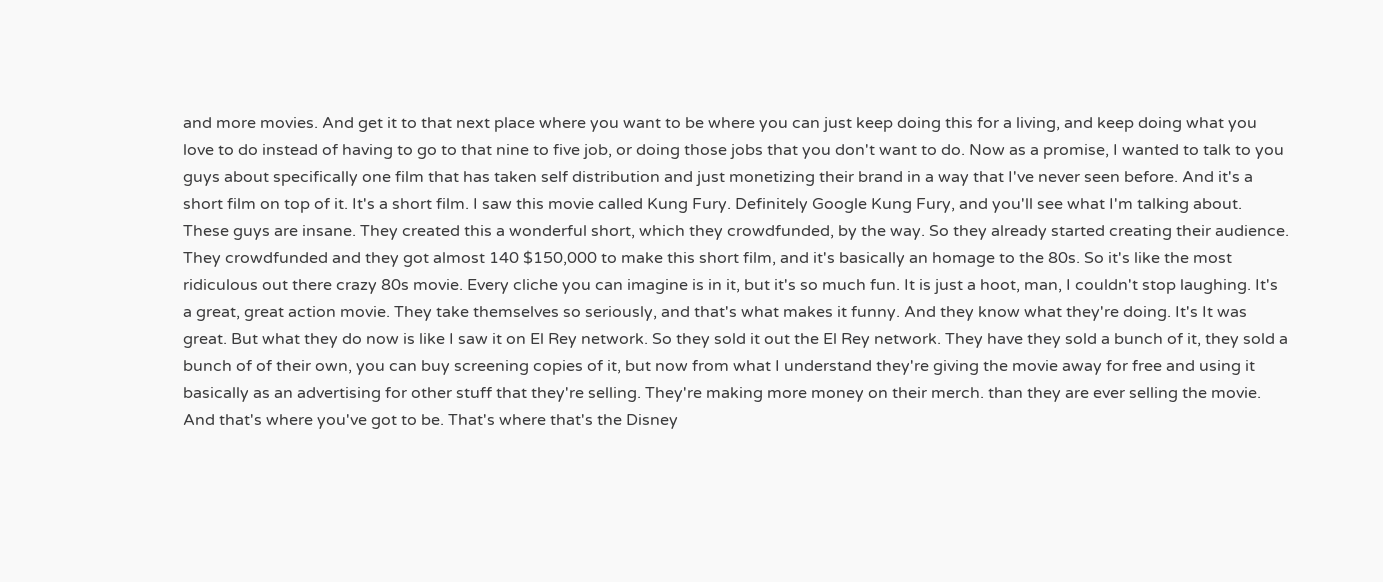and more movies. And get it to that next place where you want to be where you can just keep doing this for a living, and keep doing what you love to do instead of having to go to that nine to five job, or doing those jobs that you don't want to do. Now as a promise, I wanted to talk to you guys about specifically one film that has taken self distribution and just monetizing their brand in a way that I've never seen before. And it's a short film on top of it. It's a short film. I saw this movie called Kung Fury. Definitely Google Kung Fury, and you'll see what I'm talking about. These guys are insane. They created this a wonderful short, which they crowdfunded, by the way. So they already started creating their audience. They crowdfunded and they got almost 140 $150,000 to make this short film, and it's basically an homage to the 80s. So it's like the most ridiculous out there crazy 80s movie. Every cliche you can imagine is in it, but it's so much fun. It is just a hoot, man, I couldn't stop laughing. It's a great, great action movie. They take themselves so seriously, and that's what makes it funny. And they know what they're doing. It's It was great. But what they do now is like I saw it on El Rey network. So they sold it out the El Rey network. They have they sold a bunch of it, they sold a bunch of of their own, you can buy screening copies of it, but now from what I understand they're giving the movie away for free and using it basically as an advertising for other stuff that they're selling. They're making more money on their merch. than they are ever selling the movie. And that's where you've got to be. That's where that's the Disney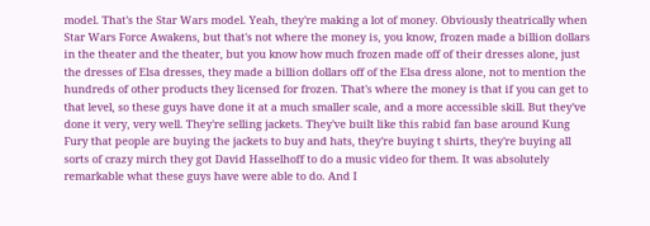model. That's the Star Wars model. Yeah, they're making a lot of money. Obviously theatrically when Star Wars Force Awakens, but that's not where the money is, you know, frozen made a billion dollars in the theater and the theater, but you know how much frozen made off of their dresses alone, just the dresses of Elsa dresses, they made a billion dollars off of the Elsa dress alone, not to mention the hundreds of other products they licensed for frozen. That's where the money is that if you can get to that level, so these guys have done it at a much smaller scale, and a more accessible skill. But they've done it very, very well. They're selling jackets. They've built like this rabid fan base around Kung Fury that people are buying the jackets to buy and hats, they're buying t shirts, they're buying all sorts of crazy mirch they got David Hasselhoff to do a music video for them. It was absolutely remarkable what these guys have were able to do. And I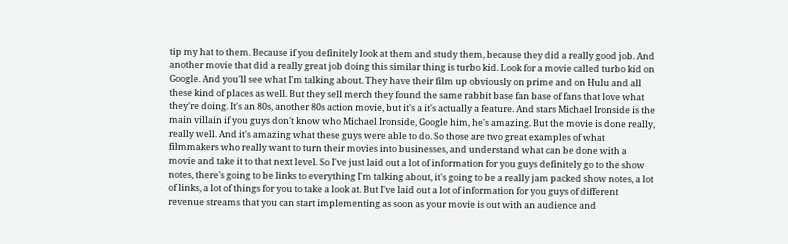tip my hat to them. Because if you definitely look at them and study them, because they did a really good job. And another movie that did a really great job doing this similar thing is turbo kid. Look for a movie called turbo kid on Google. And you'll see what I'm talking about. They have their film up obviously on prime and on Hulu and all these kind of places as well. But they sell merch they found the same rabbit base fan base of fans that love what they're doing. It's an 80s, another 80s action movie, but it's a it's actually a feature. And stars Michael Ironside is the main villain if you guys don't know who Michael Ironside, Google him, he's amazing. But the movie is done really, really well. And it's amazing what these guys were able to do. So those are two great examples of what filmmakers who really want to turn their movies into businesses, and understand what can be done with a movie and take it to that next level. So I've just laid out a lot of information for you guys definitely go to the show notes, there's going to be links to everything I'm talking about, it's going to be a really jam packed show notes, a lot of links, a lot of things for you to take a look at. But I've laid out a lot of information for you guys of different revenue streams that you can start implementing as soon as your movie is out with an audience and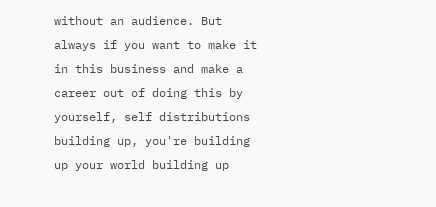without an audience. But always if you want to make it in this business and make a career out of doing this by yourself, self distributions building up, you're building up your world building up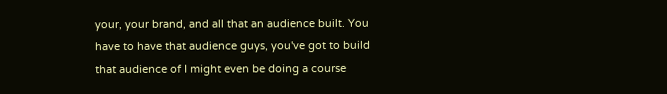your, your brand, and all that an audience built. You have to have that audience guys, you've got to build that audience of I might even be doing a course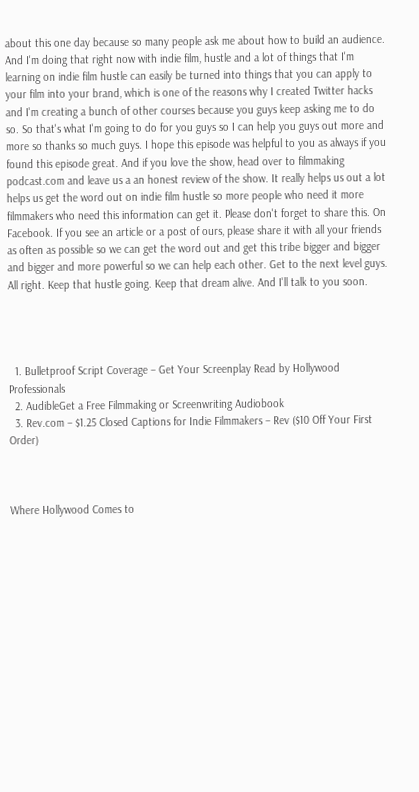about this one day because so many people ask me about how to build an audience. And I'm doing that right now with indie film, hustle and a lot of things that I'm learning on indie film hustle can easily be turned into things that you can apply to your film into your brand, which is one of the reasons why I created Twitter hacks and I'm creating a bunch of other courses because you guys keep asking me to do so. So that's what I'm going to do for you guys so I can help you guys out more and more so thanks so much guys. I hope this episode was helpful to you as always if you found this episode great. And if you love the show, head over to filmmaking podcast.com and leave us a an honest review of the show. It really helps us out a lot helps us get the word out on indie film hustle so more people who need it more filmmakers who need this information can get it. Please don't forget to share this. On Facebook. If you see an article or a post of ours, please share it with all your friends as often as possible so we can get the word out and get this tribe bigger and bigger and bigger and more powerful so we can help each other. Get to the next level guys. All right. Keep that hustle going. Keep that dream alive. And I'll talk to you soon.




  1. Bulletproof Script Coverage – Get Your Screenplay Read by Hollywood Professionals
  2. AudibleGet a Free Filmmaking or Screenwriting Audiobook
  3. Rev.com – $1.25 Closed Captions for Indie Filmmakers – Rev ($10 Off Your First Order)



Where Hollywood Comes to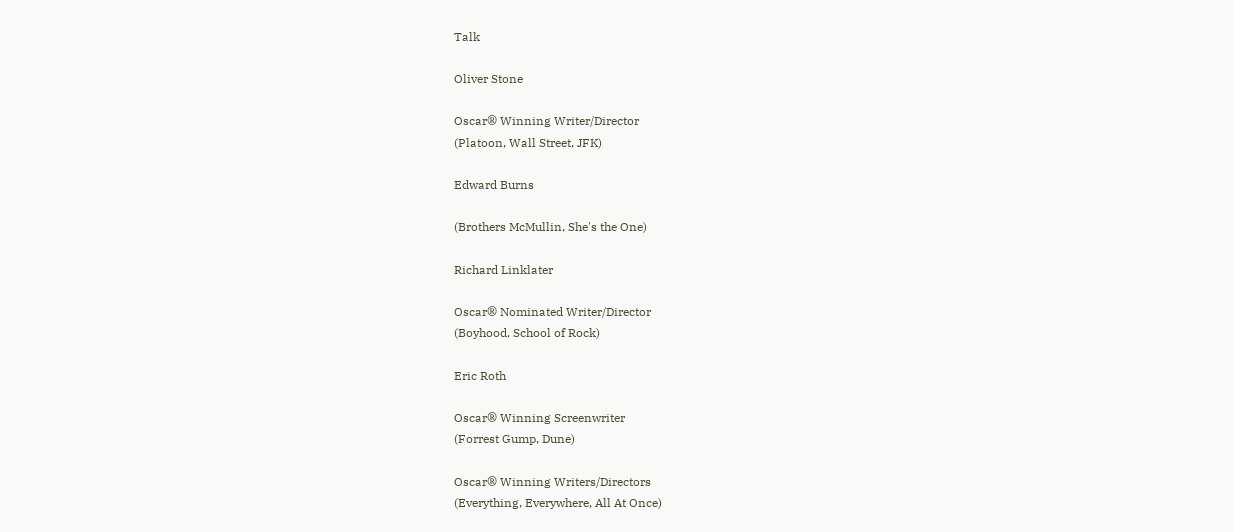Talk

Oliver Stone

Oscar® Winning Writer/Director
(Platoon, Wall Street, JFK)

Edward Burns

(Brothers McMullin, She's the One)

Richard Linklater

Oscar® Nominated Writer/Director
(Boyhood, School of Rock)

Eric Roth

Oscar® Winning Screenwriter
(Forrest Gump, Dune)

Oscar® Winning Writers/Directors
(Everything, Everywhere, All At Once)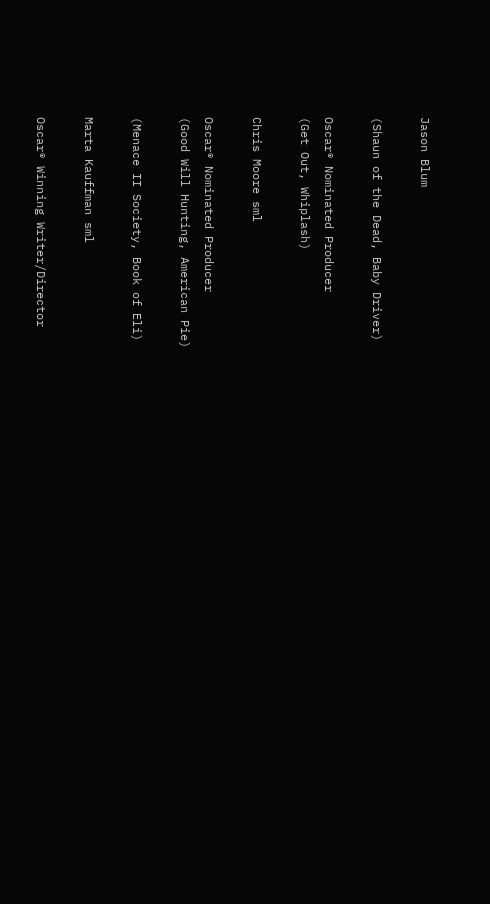Jason Blum

(Shaun of the Dead, Baby Driver)

Oscar® Nominated Producer
(Get Out, Whiplash)

Chris Moore sml

Oscar® Nominated Producer
(Good Will Hunting, American Pie)

(Menace II Society, Book of Eli)

Marta Kauffman sml

Oscar® Winning Writer/Director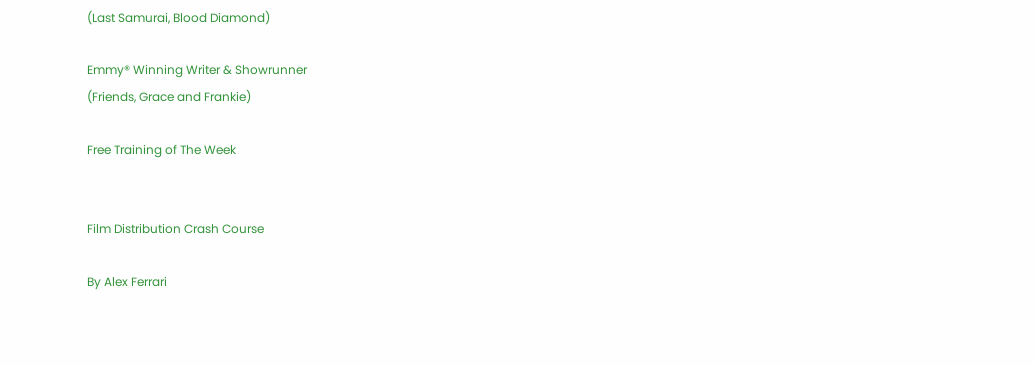(Last Samurai, Blood Diamond)

Emmy® Winning Writer & Showrunner
(Friends, Grace and Frankie)

Free Training of The Week


Film Distribution Crash Course

By Alex Ferrari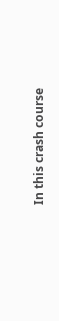In this crash course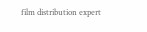film distribution expert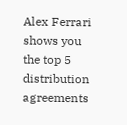Alex Ferrari shows you the top 5 distribution agreements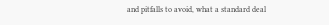and pitfalls to avoid, what a standard deal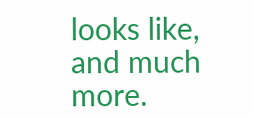looks like, and much more.